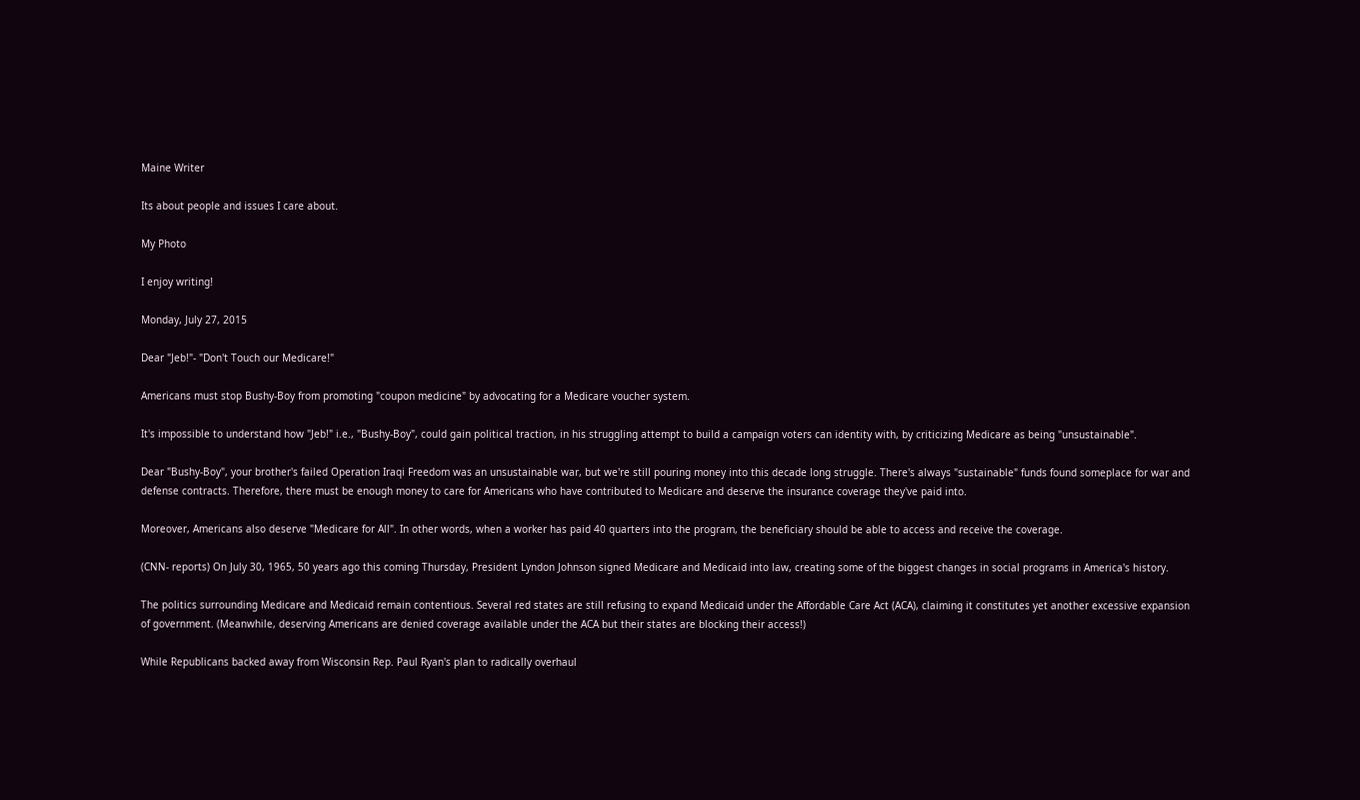Maine Writer

Its about people and issues I care about.

My Photo

I enjoy writing!

Monday, July 27, 2015

Dear "Jeb!"- "Don't Touch our Medicare!"

Americans must stop Bushy-Boy from promoting "coupon medicine" by advocating for a Medicare voucher system.

It's impossible to understand how "Jeb!" i.e., "Bushy-Boy", could gain political traction, in his struggling attempt to build a campaign voters can identity with, by criticizing Medicare as being "unsustainable".

Dear "Bushy-Boy", your brother's failed Operation Iraqi Freedom was an unsustainable war, but we're still pouring money into this decade long struggle. There's always "sustainable" funds found someplace for war and defense contracts. Therefore, there must be enough money to care for Americans who have contributed to Medicare and deserve the insurance coverage they've paid into.

Moreover, Americans also deserve "Medicare for All". In other words, when a worker has paid 40 quarters into the program, the beneficiary should be able to access and receive the coverage.

(CNN- reports) On July 30, 1965, 50 years ago this coming Thursday, President Lyndon Johnson signed Medicare and Medicaid into law, creating some of the biggest changes in social programs in America's history.

The politics surrounding Medicare and Medicaid remain contentious. Several red states are still refusing to expand Medicaid under the Affordable Care Act (ACA), claiming it constitutes yet another excessive expansion of government. (Meanwhile, deserving Americans are denied coverage available under the ACA but their states are blocking their access!)

While Republicans backed away from Wisconsin Rep. Paul Ryan's plan to radically overhaul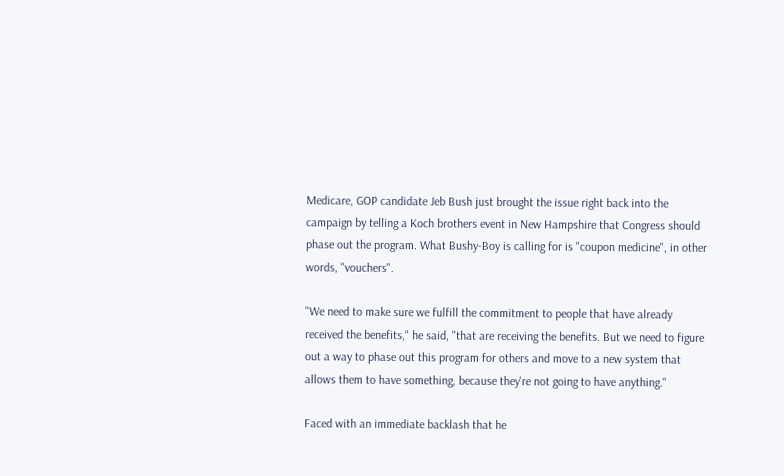Medicare, GOP candidate Jeb Bush just brought the issue right back into the campaign by telling a Koch brothers event in New Hampshire that Congress should phase out the program. What Bushy-Boy is calling for is "coupon medicine", in other words, "vouchers".

"We need to make sure we fulfill the commitment to people that have already received the benefits," he said, "that are receiving the benefits. But we need to figure out a way to phase out this program for others and move to a new system that allows them to have something, because they're not going to have anything."

Faced with an immediate backlash that he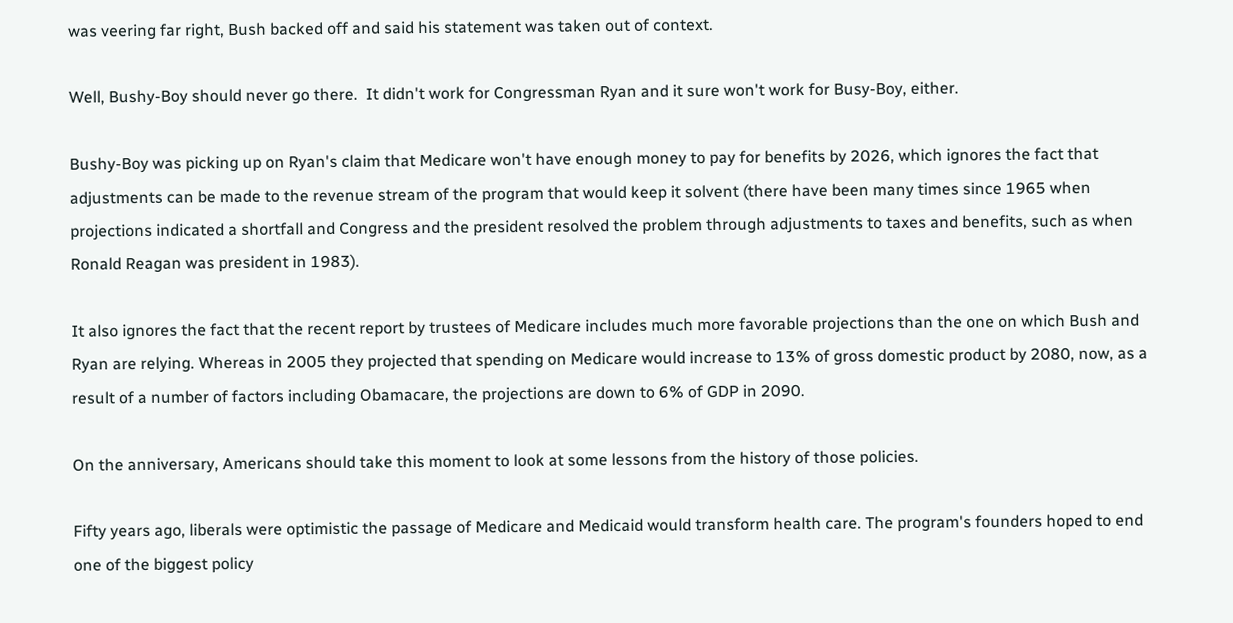was veering far right, Bush backed off and said his statement was taken out of context.

Well, Bushy-Boy should never go there.  It didn't work for Congressman Ryan and it sure won't work for Busy-Boy, either.

Bushy-Boy was picking up on Ryan's claim that Medicare won't have enough money to pay for benefits by 2026, which ignores the fact that adjustments can be made to the revenue stream of the program that would keep it solvent (there have been many times since 1965 when projections indicated a shortfall and Congress and the president resolved the problem through adjustments to taxes and benefits, such as when Ronald Reagan was president in 1983).

It also ignores the fact that the recent report by trustees of Medicare includes much more favorable projections than the one on which Bush and Ryan are relying. Whereas in 2005 they projected that spending on Medicare would increase to 13% of gross domestic product by 2080, now, as a result of a number of factors including Obamacare, the projections are down to 6% of GDP in 2090.

On the anniversary, Americans should take this moment to look at some lessons from the history of those policies.

Fifty years ago, liberals were optimistic the passage of Medicare and Medicaid would transform health care. The program's founders hoped to end one of the biggest policy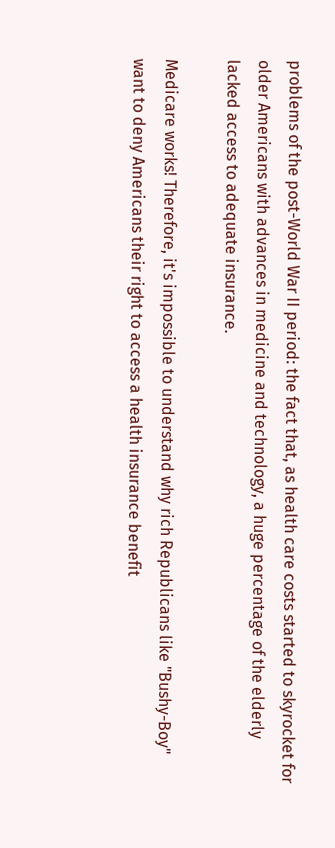problems of the post-World War II period: the fact that, as health care costs started to skyrocket for older Americans with advances in medicine and technology, a huge percentage of the elderly lacked access to adequate insurance.

Medicare works! Therefore, it's impossible to understand why rich Republicans like "Bushy-Boy" want to deny Americans their right to access a health insurance benefit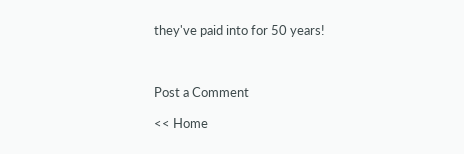they've paid into for 50 years!



Post a Comment

<< Home